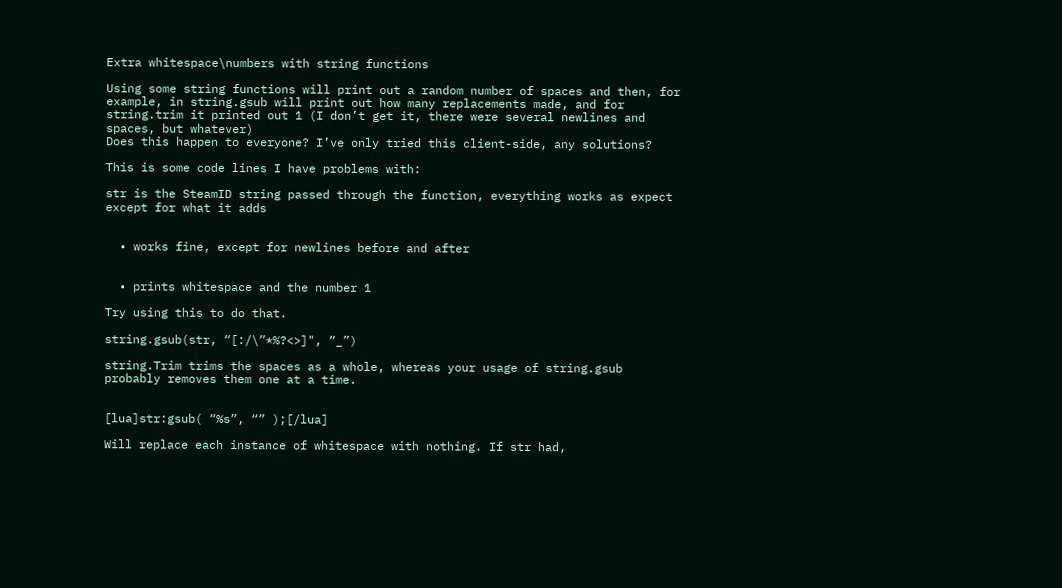Extra whitespace\numbers with string functions

Using some string functions will print out a random number of spaces and then, for example, in string.gsub will print out how many replacements made, and for string.trim it printed out 1 (I don’t get it, there were several newlines and spaces, but whatever)
Does this happen to everyone? I’ve only tried this client-side, any solutions?

This is some code lines I have problems with:

str is the SteamID string passed through the function, everything works as expect except for what it adds


  • works fine, except for newlines before and after


  • prints whitespace and the number 1

Try using this to do that.

string.gsub(str, “[:/\”*%?<>]", “_”)

string.Trim trims the spaces as a whole, whereas your usage of string.gsub probably removes them one at a time.


[lua]str:gsub( “%s”, “” );[/lua]

Will replace each instance of whitespace with nothing. If str had,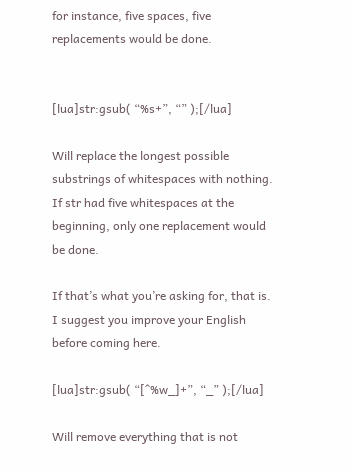for instance, five spaces, five replacements would be done.


[lua]str:gsub( “%s+”, “” );[/lua]

Will replace the longest possible substrings of whitespaces with nothing. If str had five whitespaces at the beginning, only one replacement would be done.

If that’s what you’re asking for, that is. I suggest you improve your English before coming here.

[lua]str:gsub( “[^%w_]+”, “_” );[/lua]

Will remove everything that is not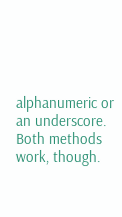alphanumeric or an underscore. Both methods work, though.